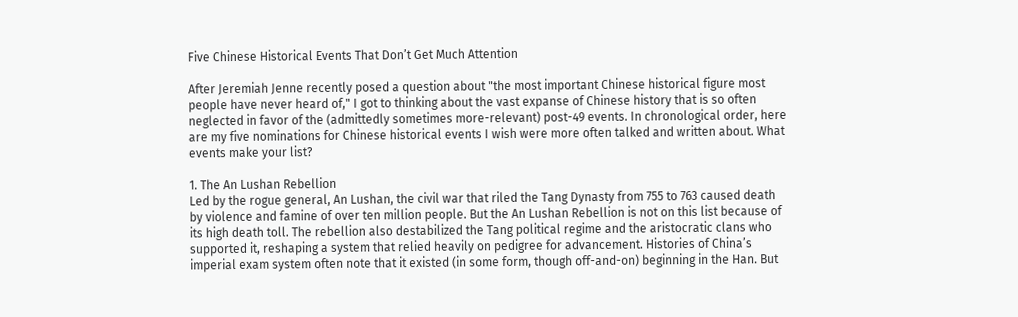Five Chinese Historical Events That Don’t Get Much Attention

After Jeremiah Jenne recently posed a question about "the most important Chinese historical figure most people have never heard of," I got to thinking about the vast expanse of Chinese history that is so often neglected in favor of the (admittedly sometimes more-relevant) post-49 events. In chronological order, here are my five nominations for Chinese historical events I wish were more often talked and written about. What events make your list?

1. The An Lushan Rebellion
Led by the rogue general, An Lushan, the civil war that riled the Tang Dynasty from 755 to 763 caused death by violence and famine of over ten million people. But the An Lushan Rebellion is not on this list because of its high death toll. The rebellion also destabilized the Tang political regime and the aristocratic clans who supported it, reshaping a system that relied heavily on pedigree for advancement. Histories of China’s imperial exam system often note that it existed (in some form, though off-and-on) beginning in the Han. But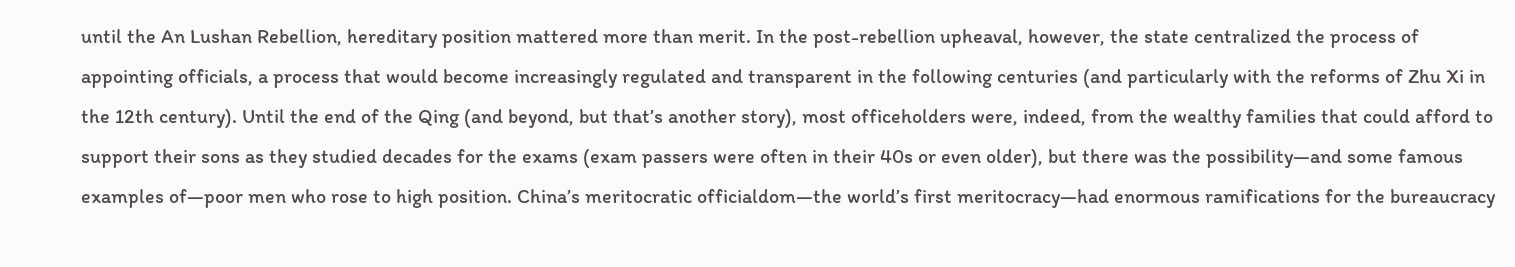until the An Lushan Rebellion, hereditary position mattered more than merit. In the post-rebellion upheaval, however, the state centralized the process of appointing officials, a process that would become increasingly regulated and transparent in the following centuries (and particularly with the reforms of Zhu Xi in the 12th century). Until the end of the Qing (and beyond, but that’s another story), most officeholders were, indeed, from the wealthy families that could afford to support their sons as they studied decades for the exams (exam passers were often in their 40s or even older), but there was the possibility—and some famous examples of—poor men who rose to high position. China’s meritocratic officialdom—the world’s first meritocracy—had enormous ramifications for the bureaucracy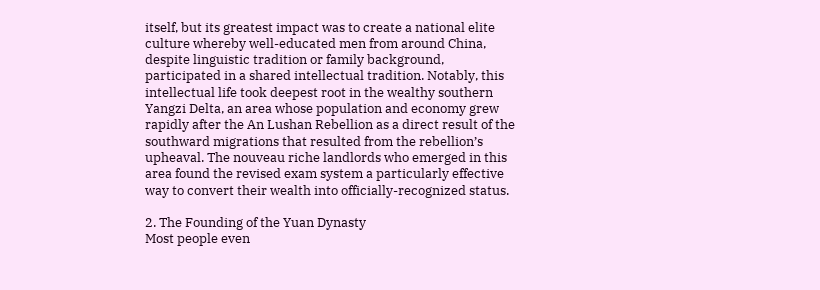itself, but its greatest impact was to create a national elite culture whereby well-educated men from around China, despite linguistic tradition or family background, participated in a shared intellectual tradition. Notably, this intellectual life took deepest root in the wealthy southern Yangzi Delta, an area whose population and economy grew rapidly after the An Lushan Rebellion as a direct result of the southward migrations that resulted from the rebellion’s upheaval. The nouveau riche landlords who emerged in this area found the revised exam system a particularly effective way to convert their wealth into officially-recognized status.

2. The Founding of the Yuan Dynasty
Most people even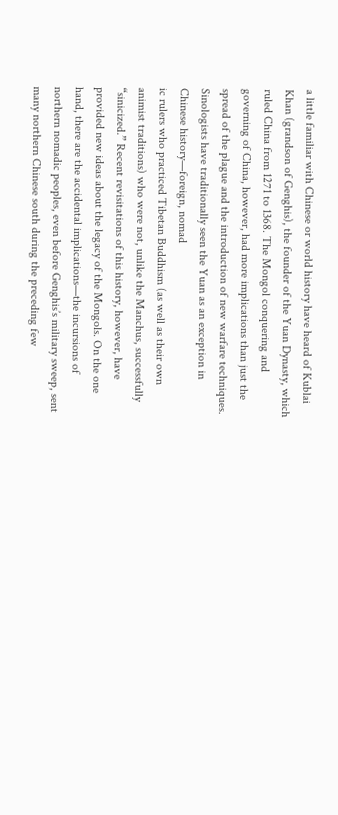a little familiar with Chinese or world history have heard of Kublai Khan (grandson of Genghis), the founder of the Yuan Dynasty, which ruled China from 1271 to 1368. The Mongol conquering and governing of China, however, had more implications than just the spread of the plague and the introduction of new warfare techniques. Sinologists have traditionally seen the Yuan as an exception in Chinese history—foreign, nomad
ic rulers who practiced Tibetan Buddhism (as well as their own animist traditions) who were not, unlike the Manchus, successfully “sinicized.” Recent revisitations of this history, however, have provided new ideas about the legacy of the Mongols. On the one hand, there are the accidental implications—the incursions of northern nomadic peoples, even before Genghis’s military sweep, sent many northern Chinese south during the preceding few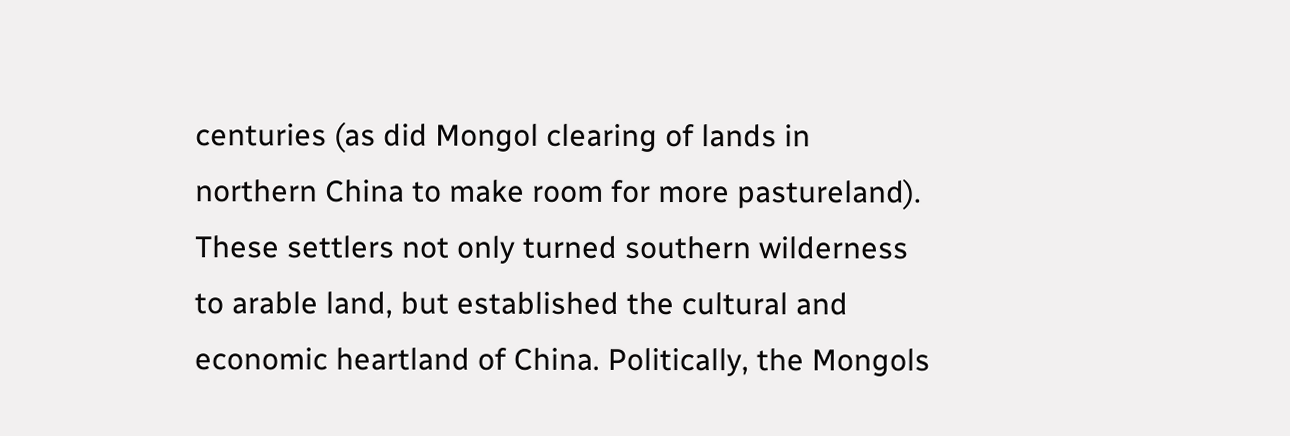centuries (as did Mongol clearing of lands in northern China to make room for more pastureland). These settlers not only turned southern wilderness to arable land, but established the cultural and economic heartland of China. Politically, the Mongols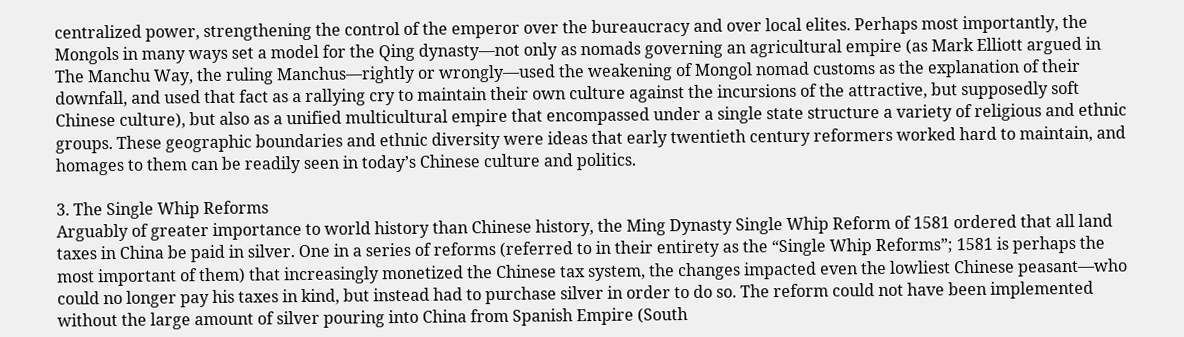centralized power, strengthening the control of the emperor over the bureaucracy and over local elites. Perhaps most importantly, the Mongols in many ways set a model for the Qing dynasty—not only as nomads governing an agricultural empire (as Mark Elliott argued in The Manchu Way, the ruling Manchus—rightly or wrongly—used the weakening of Mongol nomad customs as the explanation of their downfall, and used that fact as a rallying cry to maintain their own culture against the incursions of the attractive, but supposedly soft Chinese culture), but also as a unified multicultural empire that encompassed under a single state structure a variety of religious and ethnic groups. These geographic boundaries and ethnic diversity were ideas that early twentieth century reformers worked hard to maintain, and homages to them can be readily seen in today’s Chinese culture and politics.

3. The Single Whip Reforms
Arguably of greater importance to world history than Chinese history, the Ming Dynasty Single Whip Reform of 1581 ordered that all land taxes in China be paid in silver. One in a series of reforms (referred to in their entirety as the “Single Whip Reforms”; 1581 is perhaps the most important of them) that increasingly monetized the Chinese tax system, the changes impacted even the lowliest Chinese peasant—who could no longer pay his taxes in kind, but instead had to purchase silver in order to do so. The reform could not have been implemented without the large amount of silver pouring into China from Spanish Empire (South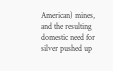American) mines, and the resulting domestic need for silver pushed up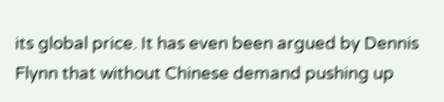its global price. It has even been argued by Dennis Flynn that without Chinese demand pushing up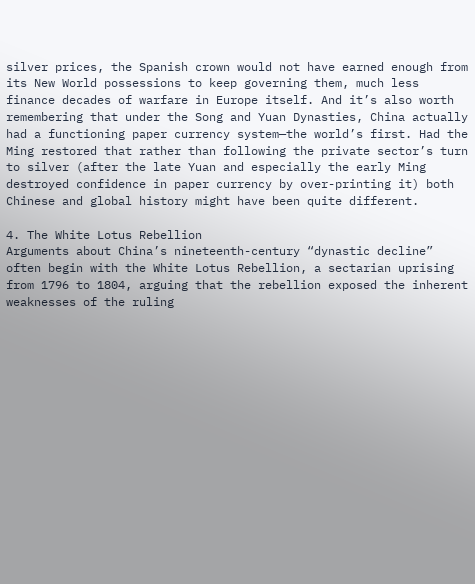silver prices, the Spanish crown would not have earned enough from its New World possessions to keep governing them, much less finance decades of warfare in Europe itself. And it’s also worth remembering that under the Song and Yuan Dynasties, China actually had a functioning paper currency system—the world’s first. Had the Ming restored that rather than following the private sector’s turn to silver (after the late Yuan and especially the early Ming destroyed confidence in paper currency by over-printing it) both Chinese and global history might have been quite different.

4. The White Lotus Rebellion
Arguments about China’s nineteenth-century “dynastic decline” often begin with the White Lotus Rebellion, a sectarian uprising from 1796 to 1804, arguing that the rebellion exposed the inherent weaknesses of the ruling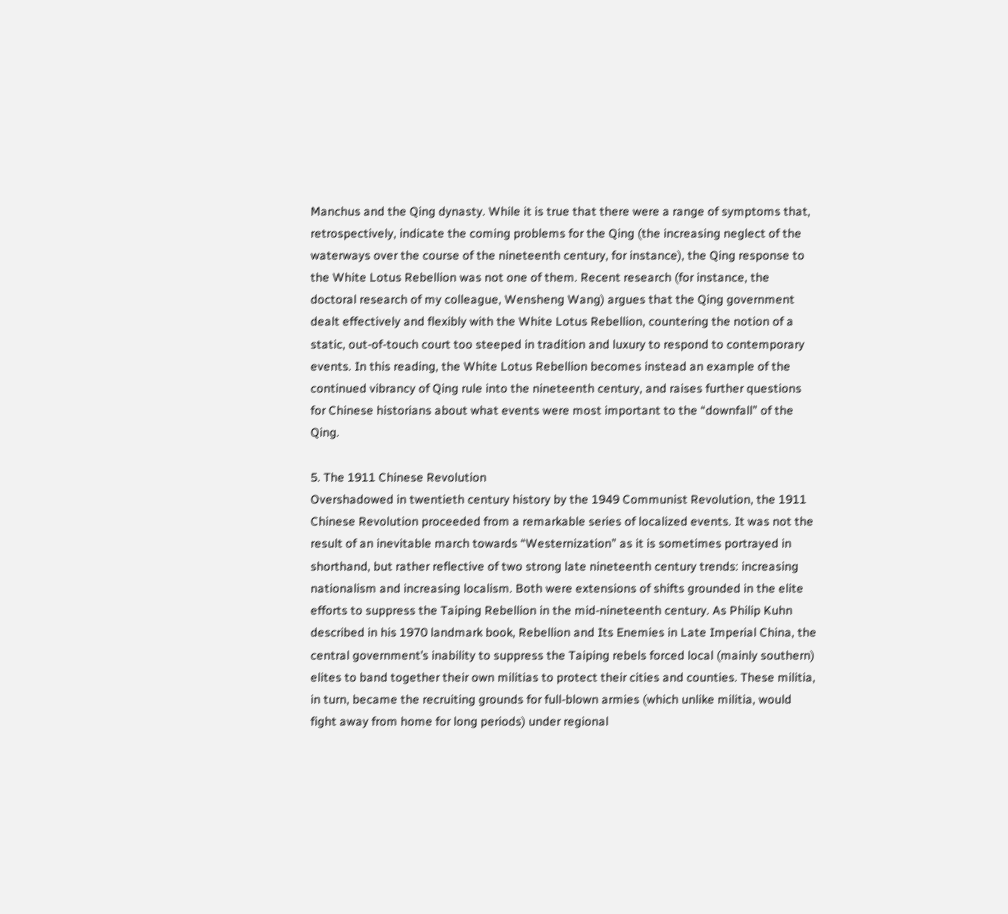Manchus and the Qing dynasty. While it is true that there were a range of symptoms that, retrospectively, indicate the coming problems for the Qing (the increasing neglect of the waterways over the course of the nineteenth century, for instance), the Qing response to the White Lotus Rebellion was not one of them. Recent research (for instance, the doctoral research of my colleague, Wensheng Wang) argues that the Qing government dealt effectively and flexibly with the White Lotus Rebellion, countering the notion of a static, out-of-touch court too steeped in tradition and luxury to respond to contemporary events. In this reading, the White Lotus Rebellion becomes instead an example of the continued vibrancy of Qing rule into the nineteenth century, and raises further questions for Chinese historians about what events were most important to the “downfall” of the Qing.

5. The 1911 Chinese Revolution
Overshadowed in twentieth century history by the 1949 Communist Revolution, the 1911 Chinese Revolution proceeded from a remarkable series of localized events. It was not the result of an inevitable march towards “Westernization” as it is sometimes portrayed in shorthand, but rather reflective of two strong late nineteenth century trends: increasing nationalism and increasing localism. Both were extensions of shifts grounded in the elite efforts to suppress the Taiping Rebellion in the mid-nineteenth century. As Philip Kuhn described in his 1970 landmark book, Rebellion and Its Enemies in Late Imperial China, the central government’s inability to suppress the Taiping rebels forced local (mainly southern) elites to band together their own militias to protect their cities and counties. These militia, in turn, became the recruiting grounds for full-blown armies (which unlike militia, would fight away from home for long periods) under regional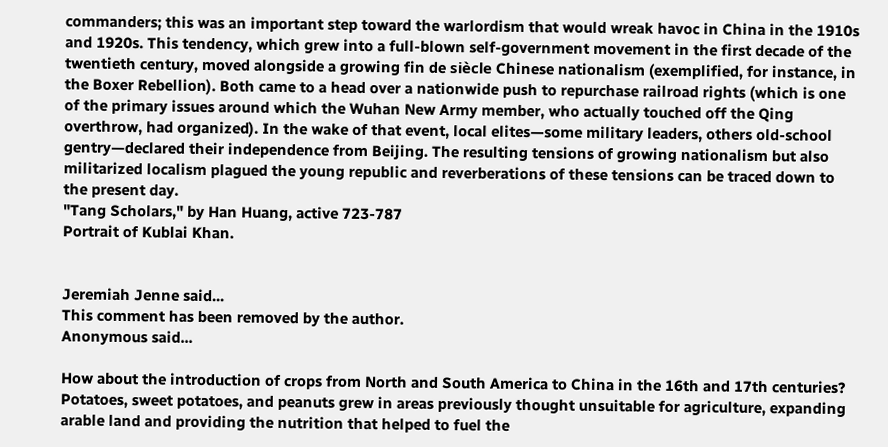commanders; this was an important step toward the warlordism that would wreak havoc in China in the 1910s and 1920s. This tendency, which grew into a full-blown self-government movement in the first decade of the twentieth century, moved alongside a growing fin de siècle Chinese nationalism (exemplified, for instance, in the Boxer Rebellion). Both came to a head over a nationwide push to repurchase railroad rights (which is one of the primary issues around which the Wuhan New Army member, who actually touched off the Qing overthrow, had organized). In the wake of that event, local elites—some military leaders, others old-school gentry—declared their independence from Beijing. The resulting tensions of growing nationalism but also militarized localism plagued the young republic and reverberations of these tensions can be traced down to the present day.
"Tang Scholars," by Han Huang, active 723-787
Portrait of Kublai Khan.


Jeremiah Jenne said...
This comment has been removed by the author.
Anonymous said...

How about the introduction of crops from North and South America to China in the 16th and 17th centuries? Potatoes, sweet potatoes, and peanuts grew in areas previously thought unsuitable for agriculture, expanding arable land and providing the nutrition that helped to fuel the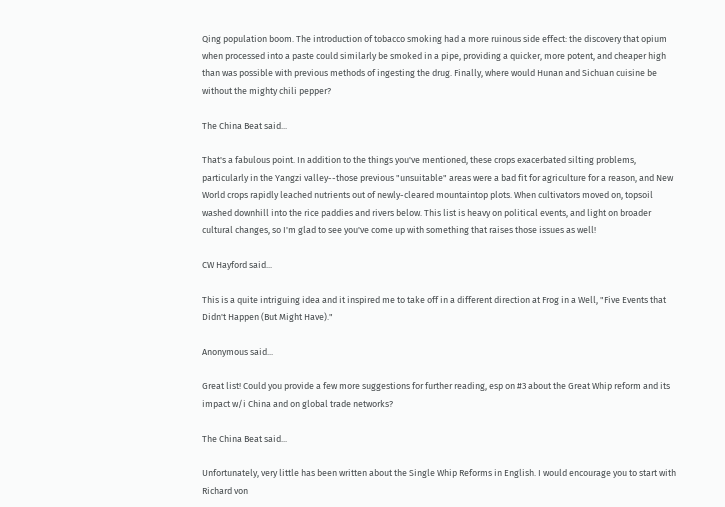Qing population boom. The introduction of tobacco smoking had a more ruinous side effect: the discovery that opium when processed into a paste could similarly be smoked in a pipe, providing a quicker, more potent, and cheaper high than was possible with previous methods of ingesting the drug. Finally, where would Hunan and Sichuan cuisine be without the mighty chili pepper?

The China Beat said...

That's a fabulous point. In addition to the things you've mentioned, these crops exacerbated silting problems, particularly in the Yangzi valley--those previous "unsuitable" areas were a bad fit for agriculture for a reason, and New World crops rapidly leached nutrients out of newly-cleared mountaintop plots. When cultivators moved on, topsoil washed downhill into the rice paddies and rivers below. This list is heavy on political events, and light on broader cultural changes, so I'm glad to see you've come up with something that raises those issues as well!

CW Hayford said...

This is a quite intriguing idea and it inspired me to take off in a different direction at Frog in a Well, "Five Events that Didn't Happen (But Might Have)."

Anonymous said...

Great list! Could you provide a few more suggestions for further reading, esp on #3 about the Great Whip reform and its impact w/i China and on global trade networks?

The China Beat said...

Unfortunately, very little has been written about the Single Whip Reforms in English. I would encourage you to start with Richard von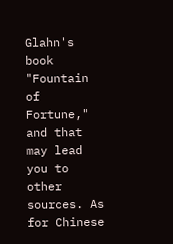Glahn's book "Fountain of Fortune," and that may lead you to other sources. As for Chinese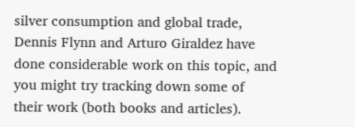silver consumption and global trade, Dennis Flynn and Arturo Giraldez have done considerable work on this topic, and you might try tracking down some of their work (both books and articles).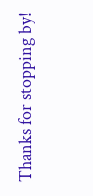Thanks for stopping by!